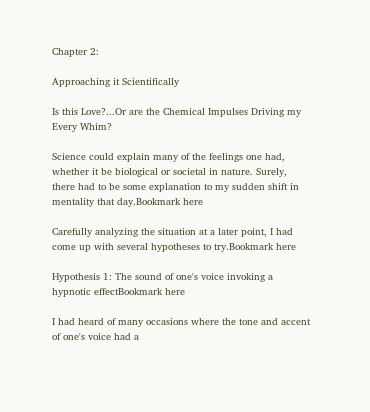Chapter 2:

Approaching it Scientifically

Is this Love?...Or are the Chemical Impulses Driving my Every Whim?

Science could explain many of the feelings one had, whether it be biological or societal in nature. Surely, there had to be some explanation to my sudden shift in mentality that day.Bookmark here

Carefully analyzing the situation at a later point, I had come up with several hypotheses to try.Bookmark here

Hypothesis 1: The sound of one's voice invoking a hypnotic effectBookmark here

I had heard of many occasions where the tone and accent of one's voice had a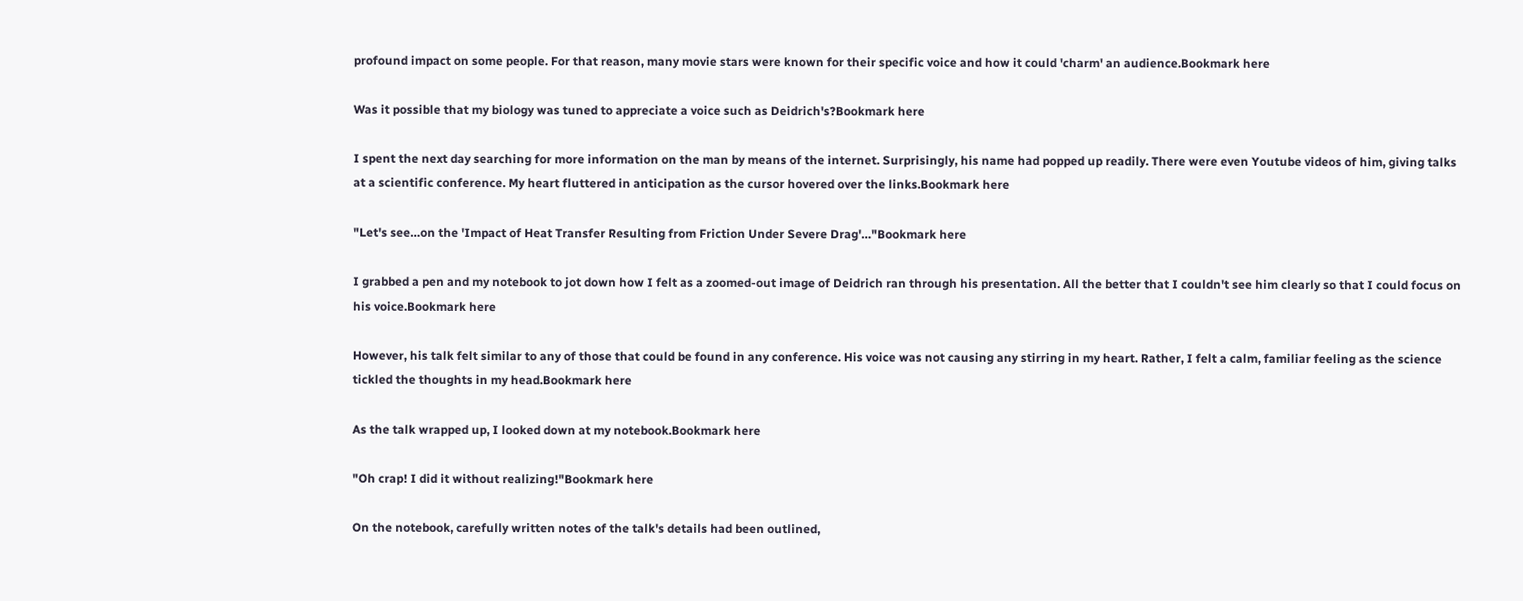profound impact on some people. For that reason, many movie stars were known for their specific voice and how it could 'charm' an audience.Bookmark here

Was it possible that my biology was tuned to appreciate a voice such as Deidrich's?Bookmark here

I spent the next day searching for more information on the man by means of the internet. Surprisingly, his name had popped up readily. There were even Youtube videos of him, giving talks at a scientific conference. My heart fluttered in anticipation as the cursor hovered over the links.Bookmark here

"Let's see…on the 'Impact of Heat Transfer Resulting from Friction Under Severe Drag'…"Bookmark here

I grabbed a pen and my notebook to jot down how I felt as a zoomed-out image of Deidrich ran through his presentation. All the better that I couldn't see him clearly so that I could focus on his voice.Bookmark here

However, his talk felt similar to any of those that could be found in any conference. His voice was not causing any stirring in my heart. Rather, I felt a calm, familiar feeling as the science tickled the thoughts in my head.Bookmark here

As the talk wrapped up, I looked down at my notebook.Bookmark here

"Oh crap! I did it without realizing!"Bookmark here

On the notebook, carefully written notes of the talk's details had been outlined,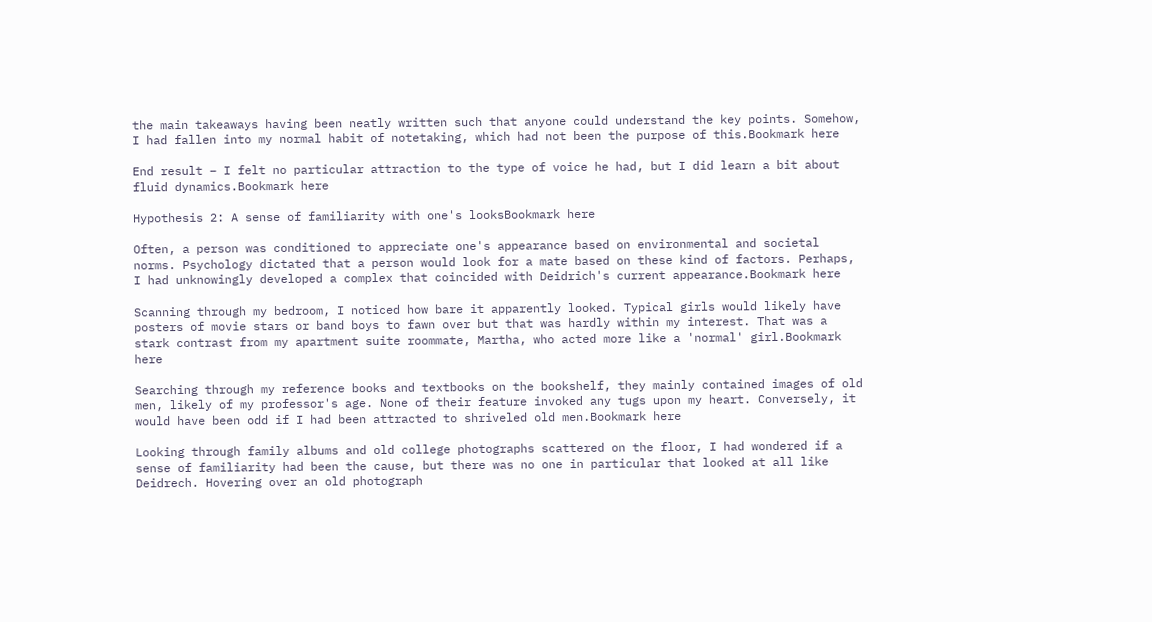the main takeaways having been neatly written such that anyone could understand the key points. Somehow, I had fallen into my normal habit of notetaking, which had not been the purpose of this.Bookmark here

End result – I felt no particular attraction to the type of voice he had, but I did learn a bit about fluid dynamics.Bookmark here

Hypothesis 2: A sense of familiarity with one's looksBookmark here

Often, a person was conditioned to appreciate one's appearance based on environmental and societal norms. Psychology dictated that a person would look for a mate based on these kind of factors. Perhaps, I had unknowingly developed a complex that coincided with Deidrich's current appearance.Bookmark here

Scanning through my bedroom, I noticed how bare it apparently looked. Typical girls would likely have posters of movie stars or band boys to fawn over but that was hardly within my interest. That was a stark contrast from my apartment suite roommate, Martha, who acted more like a 'normal' girl.Bookmark here

Searching through my reference books and textbooks on the bookshelf, they mainly contained images of old men, likely of my professor's age. None of their feature invoked any tugs upon my heart. Conversely, it would have been odd if I had been attracted to shriveled old men.Bookmark here

Looking through family albums and old college photographs scattered on the floor, I had wondered if a sense of familiarity had been the cause, but there was no one in particular that looked at all like Deidrech. Hovering over an old photograph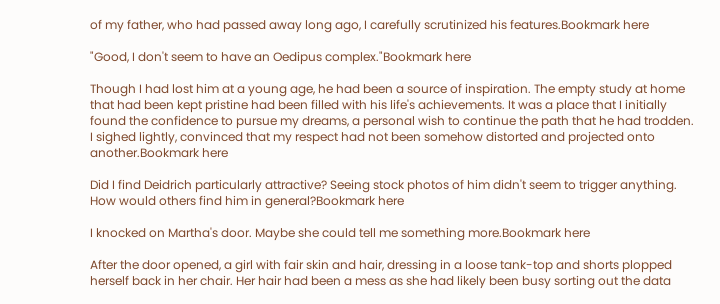of my father, who had passed away long ago, I carefully scrutinized his features.Bookmark here

"Good, I don't seem to have an Oedipus complex."Bookmark here

Though I had lost him at a young age, he had been a source of inspiration. The empty study at home that had been kept pristine had been filled with his life's achievements. It was a place that I initially found the confidence to pursue my dreams, a personal wish to continue the path that he had trodden. I sighed lightly, convinced that my respect had not been somehow distorted and projected onto another.Bookmark here

Did I find Deidrich particularly attractive? Seeing stock photos of him didn't seem to trigger anything. How would others find him in general?Bookmark here

I knocked on Martha's door. Maybe she could tell me something more.Bookmark here

After the door opened, a girl with fair skin and hair, dressing in a loose tank-top and shorts plopped herself back in her chair. Her hair had been a mess as she had likely been busy sorting out the data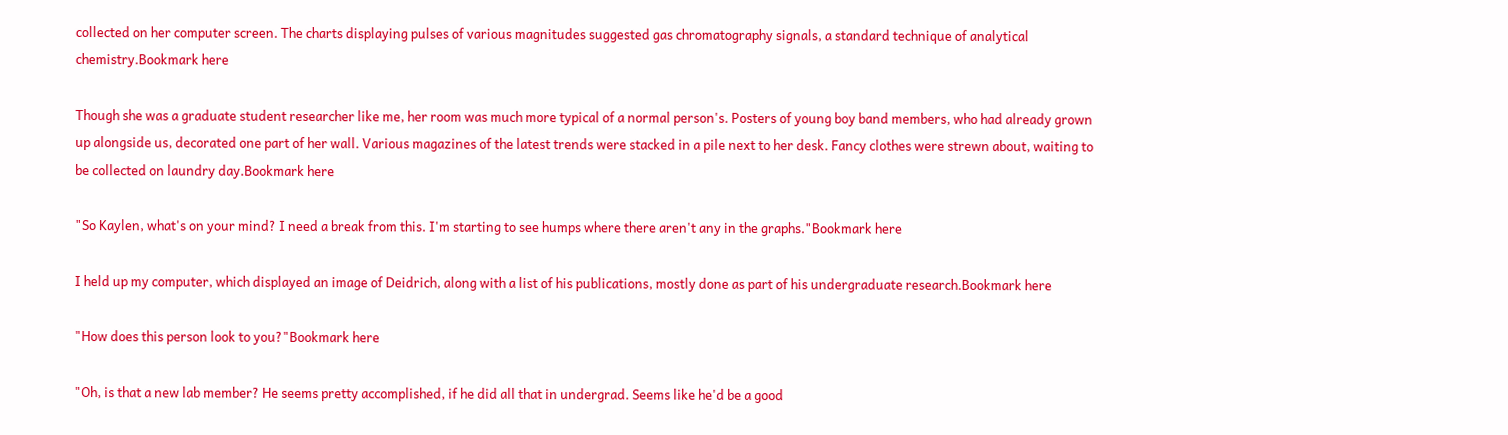collected on her computer screen. The charts displaying pulses of various magnitudes suggested gas chromatography signals, a standard technique of analytical chemistry.Bookmark here

Though she was a graduate student researcher like me, her room was much more typical of a normal person's. Posters of young boy band members, who had already grown up alongside us, decorated one part of her wall. Various magazines of the latest trends were stacked in a pile next to her desk. Fancy clothes were strewn about, waiting to be collected on laundry day.Bookmark here

"So Kaylen, what's on your mind? I need a break from this. I'm starting to see humps where there aren't any in the graphs."Bookmark here

I held up my computer, which displayed an image of Deidrich, along with a list of his publications, mostly done as part of his undergraduate research.Bookmark here

"How does this person look to you?"Bookmark here

"Oh, is that a new lab member? He seems pretty accomplished, if he did all that in undergrad. Seems like he'd be a good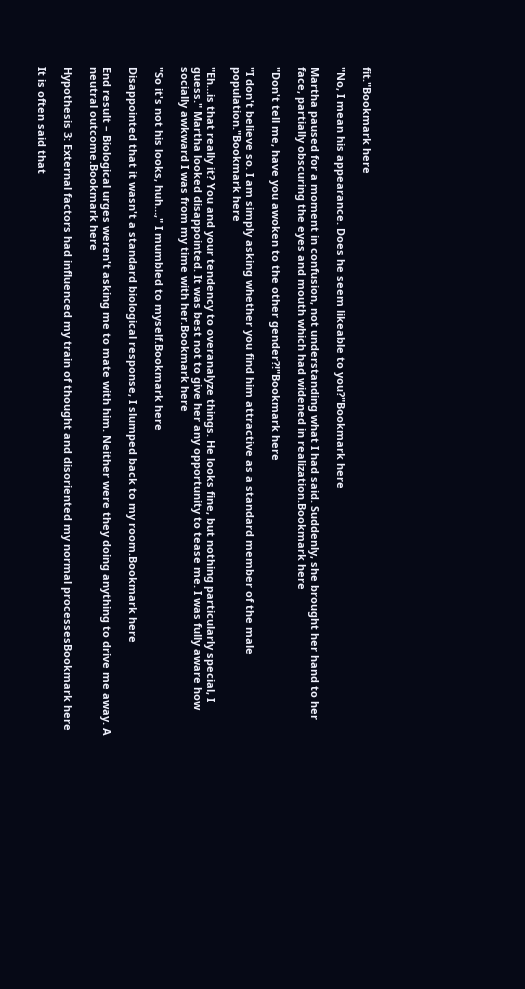fit."Bookmark here

"No, I mean his appearance. Does he seem likeable to you?"Bookmark here

Martha paused for a moment in confusion, not understanding what I had said. Suddenly, she brought her hand to her face, partially obscuring the eyes and mouth which had widened in realization.Bookmark here

"Don't tell me, have you awoken to the other gender?!"Bookmark here

"I don't believe so. I am simply asking whether you find him attractive as a standard member of the male population."Bookmark here

"Eh…is that really it? You and your tendency to overanalyze things. He looks fine, but nothing particularly special, I guess." Martha looked disappointed. It was best not to give her any opportunity to tease me. I was fully aware how socially awkward I was from my time with her.Bookmark here

"So it's not his looks, huh…," I mumbled to myself.Bookmark here

Disappointed that it wasn't a standard biological response, I slumped back to my room.Bookmark here

End result – Biological urges weren't asking me to mate with him. Neither were they doing anything to drive me away. A neutral outcome.Bookmark here

Hypothesis 3: External factors had influenced my train of thought and disoriented my normal processesBookmark here

It is often said that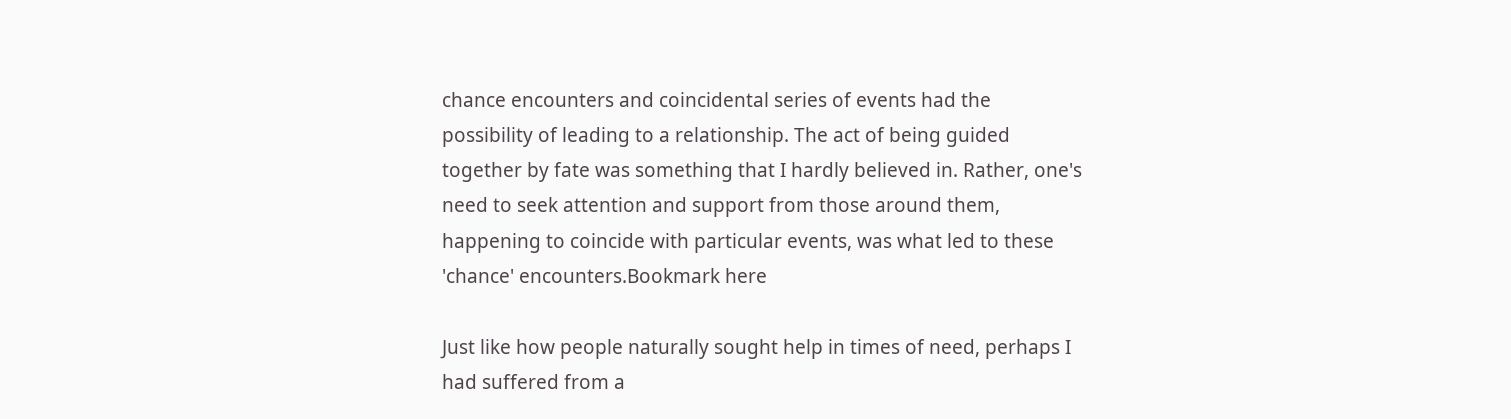chance encounters and coincidental series of events had the possibility of leading to a relationship. The act of being guided together by fate was something that I hardly believed in. Rather, one's need to seek attention and support from those around them, happening to coincide with particular events, was what led to these 'chance' encounters.Bookmark here

Just like how people naturally sought help in times of need, perhaps I had suffered from a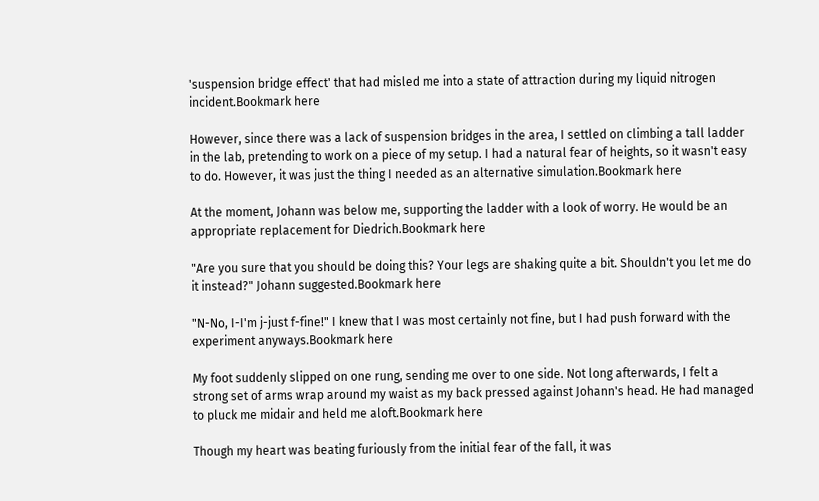'suspension bridge effect' that had misled me into a state of attraction during my liquid nitrogen incident.Bookmark here

However, since there was a lack of suspension bridges in the area, I settled on climbing a tall ladder in the lab, pretending to work on a piece of my setup. I had a natural fear of heights, so it wasn't easy to do. However, it was just the thing I needed as an alternative simulation.Bookmark here

At the moment, Johann was below me, supporting the ladder with a look of worry. He would be an appropriate replacement for Diedrich.Bookmark here

"Are you sure that you should be doing this? Your legs are shaking quite a bit. Shouldn't you let me do it instead?" Johann suggested.Bookmark here

"N-No, I-I'm j-just f-fine!" I knew that I was most certainly not fine, but I had push forward with the experiment anyways.Bookmark here

My foot suddenly slipped on one rung, sending me over to one side. Not long afterwards, I felt a strong set of arms wrap around my waist as my back pressed against Johann's head. He had managed to pluck me midair and held me aloft.Bookmark here

Though my heart was beating furiously from the initial fear of the fall, it was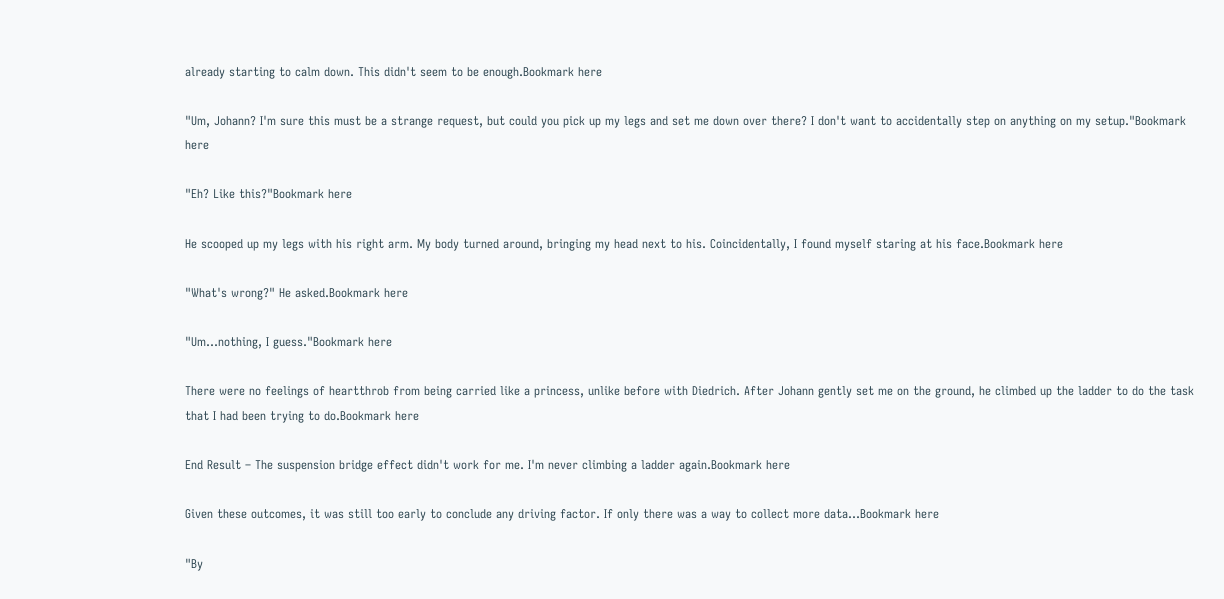already starting to calm down. This didn't seem to be enough.Bookmark here

"Um, Johann? I'm sure this must be a strange request, but could you pick up my legs and set me down over there? I don't want to accidentally step on anything on my setup."Bookmark here

"Eh? Like this?"Bookmark here

He scooped up my legs with his right arm. My body turned around, bringing my head next to his. Coincidentally, I found myself staring at his face.Bookmark here

"What's wrong?" He asked.Bookmark here

"Um…nothing, I guess."Bookmark here

There were no feelings of heartthrob from being carried like a princess, unlike before with Diedrich. After Johann gently set me on the ground, he climbed up the ladder to do the task that I had been trying to do.Bookmark here

End Result – The suspension bridge effect didn't work for me. I'm never climbing a ladder again.Bookmark here

Given these outcomes, it was still too early to conclude any driving factor. If only there was a way to collect more data…Bookmark here

"By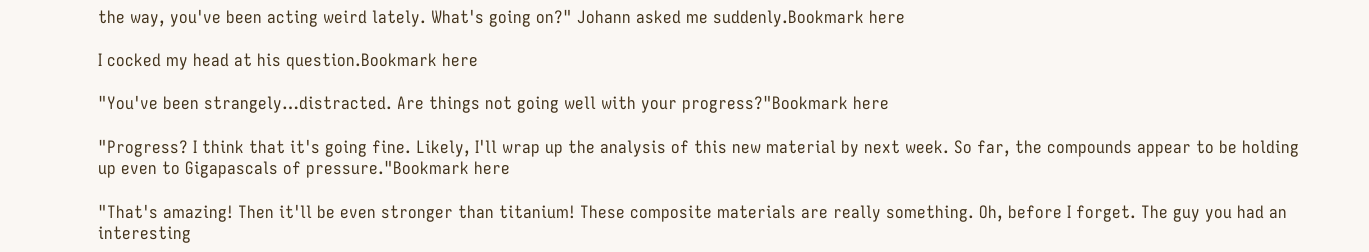the way, you've been acting weird lately. What's going on?" Johann asked me suddenly.Bookmark here

I cocked my head at his question.Bookmark here

"You've been strangely…distracted. Are things not going well with your progress?"Bookmark here

"Progress? I think that it's going fine. Likely, I'll wrap up the analysis of this new material by next week. So far, the compounds appear to be holding up even to Gigapascals of pressure."Bookmark here

"That's amazing! Then it'll be even stronger than titanium! These composite materials are really something. Oh, before I forget. The guy you had an interesting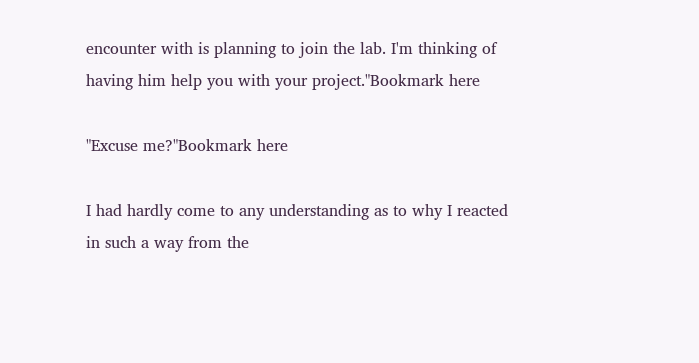encounter with is planning to join the lab. I'm thinking of having him help you with your project."Bookmark here

"Excuse me?"Bookmark here

I had hardly come to any understanding as to why I reacted in such a way from the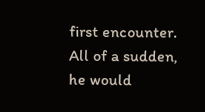first encounter. All of a sudden, he would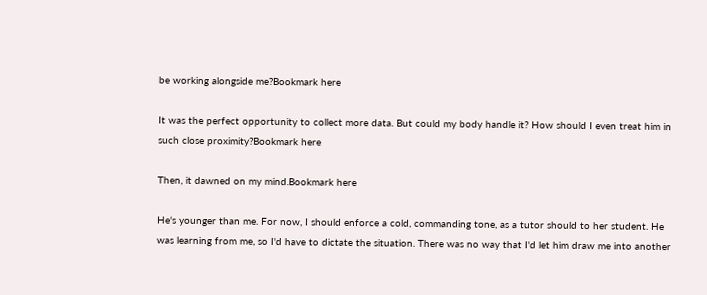be working alongside me?Bookmark here

It was the perfect opportunity to collect more data. But could my body handle it? How should I even treat him in such close proximity?Bookmark here

Then, it dawned on my mind.Bookmark here

He's younger than me. For now, I should enforce a cold, commanding tone, as a tutor should to her student. He was learning from me, so I'd have to dictate the situation. There was no way that I'd let him draw me into another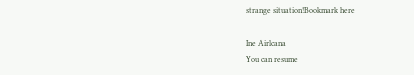strange situation!Bookmark here

Ine Airlcana
You can resume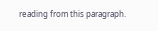reading from this paragraph.